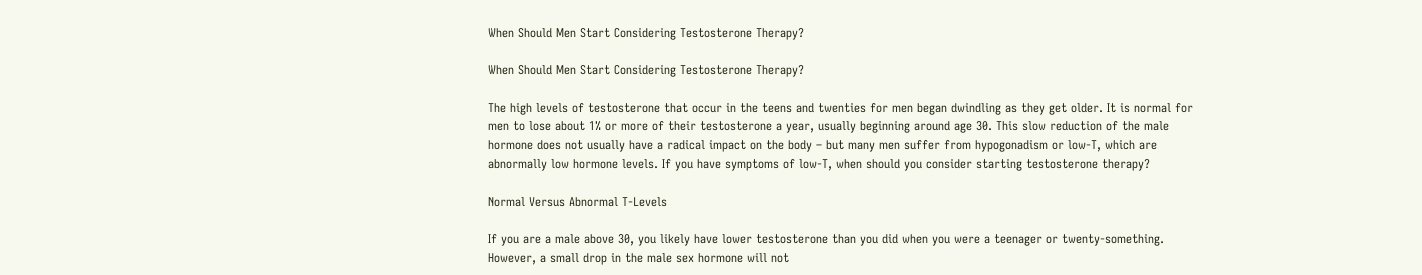When Should Men Start Considering Testosterone Therapy?

When Should Men Start Considering Testosterone Therapy?

The high levels of testosterone that occur in the teens and twenties for men began dwindling as they get older. It is normal for men to lose about 1% or more of their testosterone a year, usually beginning around age 30. This slow reduction of the male hormone does not usually have a radical impact on the body – but many men suffer from hypogonadism or low-T, which are abnormally low hormone levels. If you have symptoms of low-T, when should you consider starting testosterone therapy?

Normal Versus Abnormal T-Levels

If you are a male above 30, you likely have lower testosterone than you did when you were a teenager or twenty-something. However, a small drop in the male sex hormone will not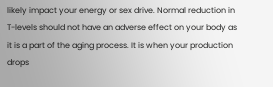likely impact your energy or sex drive. Normal reduction in T-levels should not have an adverse effect on your body as it is a part of the aging process. It is when your production drops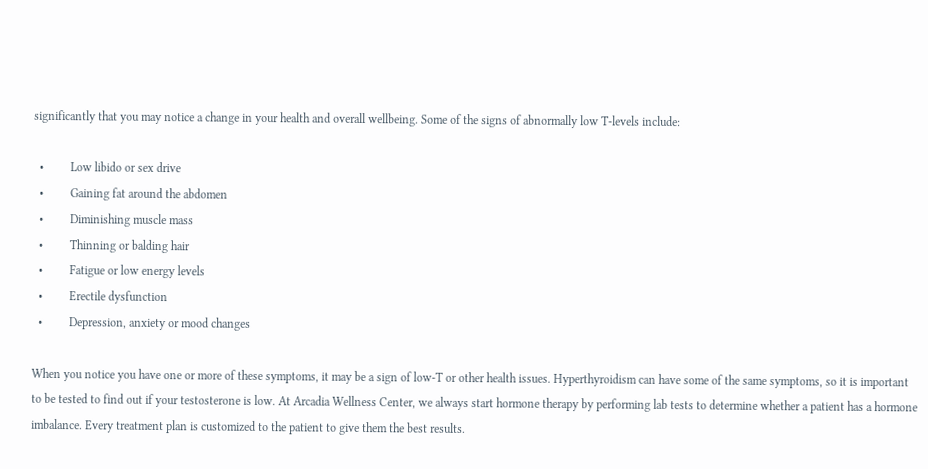significantly that you may notice a change in your health and overall wellbeing. Some of the signs of abnormally low T-levels include:

  •         Low libido or sex drive
  •         Gaining fat around the abdomen
  •         Diminishing muscle mass
  •         Thinning or balding hair
  •         Fatigue or low energy levels
  •         Erectile dysfunction
  •         Depression, anxiety or mood changes

When you notice you have one or more of these symptoms, it may be a sign of low-T or other health issues. Hyperthyroidism can have some of the same symptoms, so it is important to be tested to find out if your testosterone is low. At Arcadia Wellness Center, we always start hormone therapy by performing lab tests to determine whether a patient has a hormone imbalance. Every treatment plan is customized to the patient to give them the best results.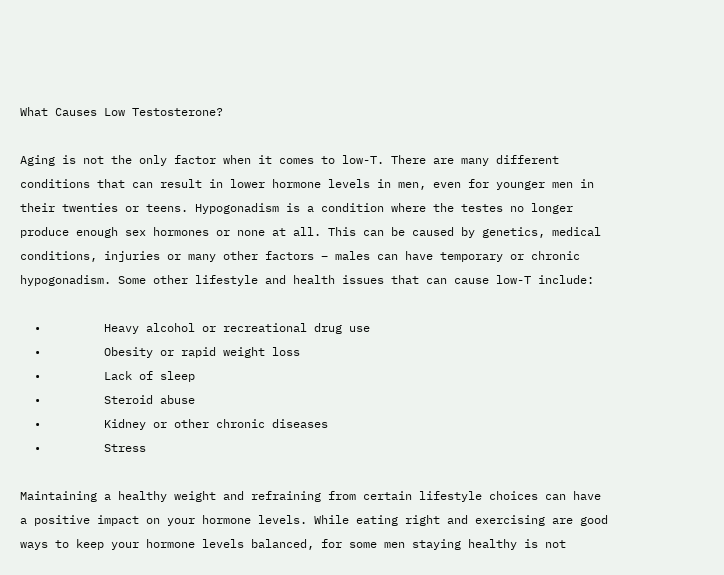What Causes Low Testosterone?

Aging is not the only factor when it comes to low-T. There are many different conditions that can result in lower hormone levels in men, even for younger men in their twenties or teens. Hypogonadism is a condition where the testes no longer produce enough sex hormones or none at all. This can be caused by genetics, medical conditions, injuries or many other factors – males can have temporary or chronic hypogonadism. Some other lifestyle and health issues that can cause low-T include:

  •         Heavy alcohol or recreational drug use
  •         Obesity or rapid weight loss
  •         Lack of sleep
  •         Steroid abuse
  •         Kidney or other chronic diseases
  •         Stress

Maintaining a healthy weight and refraining from certain lifestyle choices can have a positive impact on your hormone levels. While eating right and exercising are good ways to keep your hormone levels balanced, for some men staying healthy is not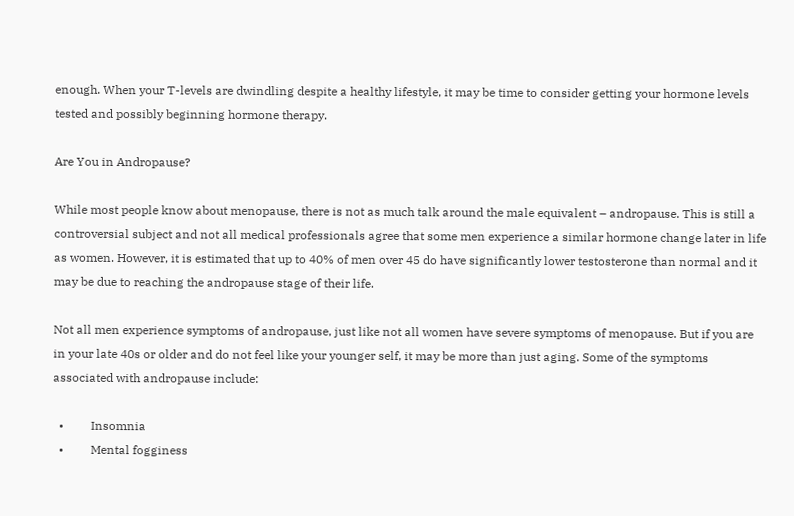enough. When your T-levels are dwindling despite a healthy lifestyle, it may be time to consider getting your hormone levels tested and possibly beginning hormone therapy.

Are You in Andropause?

While most people know about menopause, there is not as much talk around the male equivalent – andropause. This is still a controversial subject and not all medical professionals agree that some men experience a similar hormone change later in life as women. However, it is estimated that up to 40% of men over 45 do have significantly lower testosterone than normal and it may be due to reaching the andropause stage of their life.

Not all men experience symptoms of andropause, just like not all women have severe symptoms of menopause. But if you are in your late 40s or older and do not feel like your younger self, it may be more than just aging. Some of the symptoms associated with andropause include:

  •         Insomnia
  •         Mental fogginess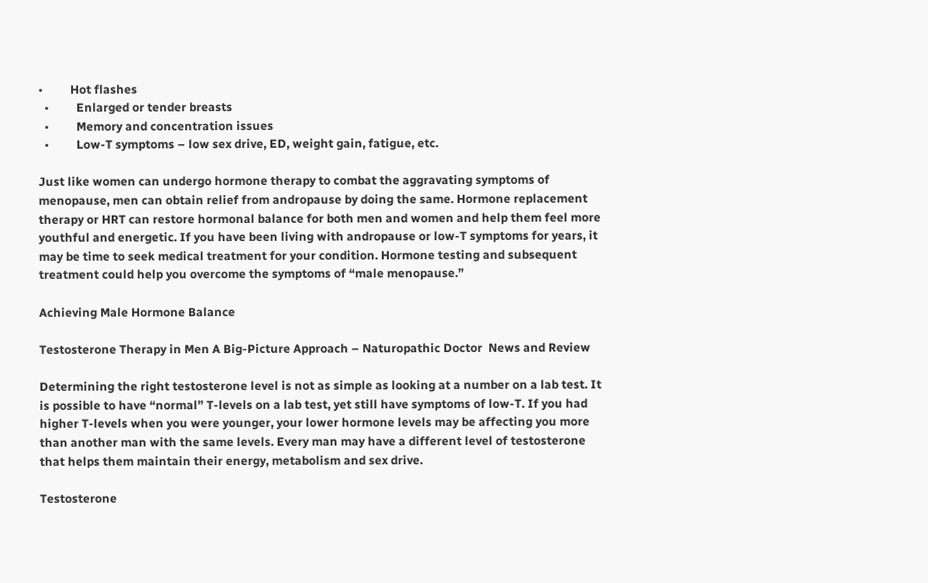•         Hot flashes
  •         Enlarged or tender breasts
  •         Memory and concentration issues
  •         Low-T symptoms – low sex drive, ED, weight gain, fatigue, etc.

Just like women can undergo hormone therapy to combat the aggravating symptoms of menopause, men can obtain relief from andropause by doing the same. Hormone replacement therapy or HRT can restore hormonal balance for both men and women and help them feel more youthful and energetic. If you have been living with andropause or low-T symptoms for years, it may be time to seek medical treatment for your condition. Hormone testing and subsequent treatment could help you overcome the symptoms of “male menopause.”

Achieving Male Hormone Balance

Testosterone Therapy in Men A Big-Picture Approach – Naturopathic Doctor  News and Review

Determining the right testosterone level is not as simple as looking at a number on a lab test. It is possible to have “normal” T-levels on a lab test, yet still have symptoms of low-T. If you had higher T-levels when you were younger, your lower hormone levels may be affecting you more than another man with the same levels. Every man may have a different level of testosterone that helps them maintain their energy, metabolism and sex drive.

Testosterone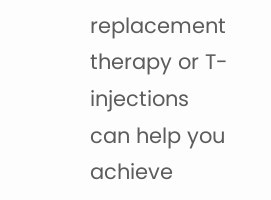replacement therapy or T-injections can help you achieve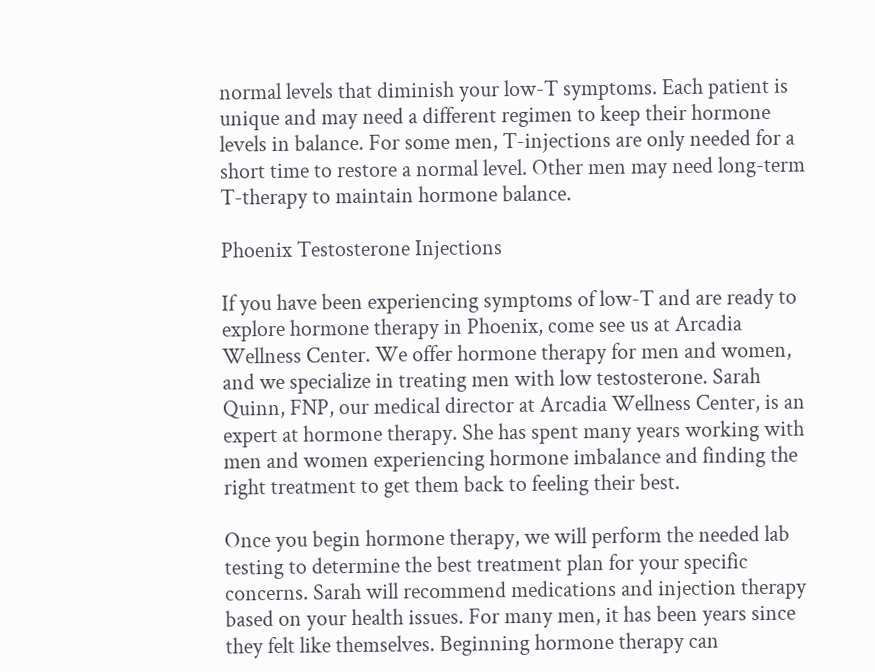normal levels that diminish your low-T symptoms. Each patient is unique and may need a different regimen to keep their hormone levels in balance. For some men, T-injections are only needed for a short time to restore a normal level. Other men may need long-term T-therapy to maintain hormone balance.

Phoenix Testosterone Injections

If you have been experiencing symptoms of low-T and are ready to explore hormone therapy in Phoenix, come see us at Arcadia Wellness Center. We offer hormone therapy for men and women, and we specialize in treating men with low testosterone. Sarah Quinn, FNP, our medical director at Arcadia Wellness Center, is an expert at hormone therapy. She has spent many years working with men and women experiencing hormone imbalance and finding the right treatment to get them back to feeling their best.

Once you begin hormone therapy, we will perform the needed lab testing to determine the best treatment plan for your specific concerns. Sarah will recommend medications and injection therapy based on your health issues. For many men, it has been years since they felt like themselves. Beginning hormone therapy can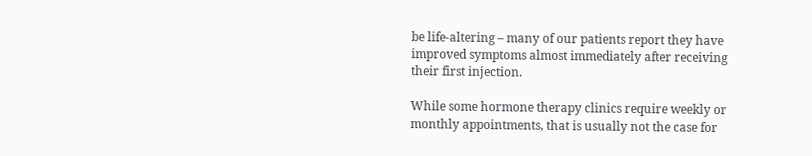be life-altering – many of our patients report they have improved symptoms almost immediately after receiving their first injection.

While some hormone therapy clinics require weekly or monthly appointments, that is usually not the case for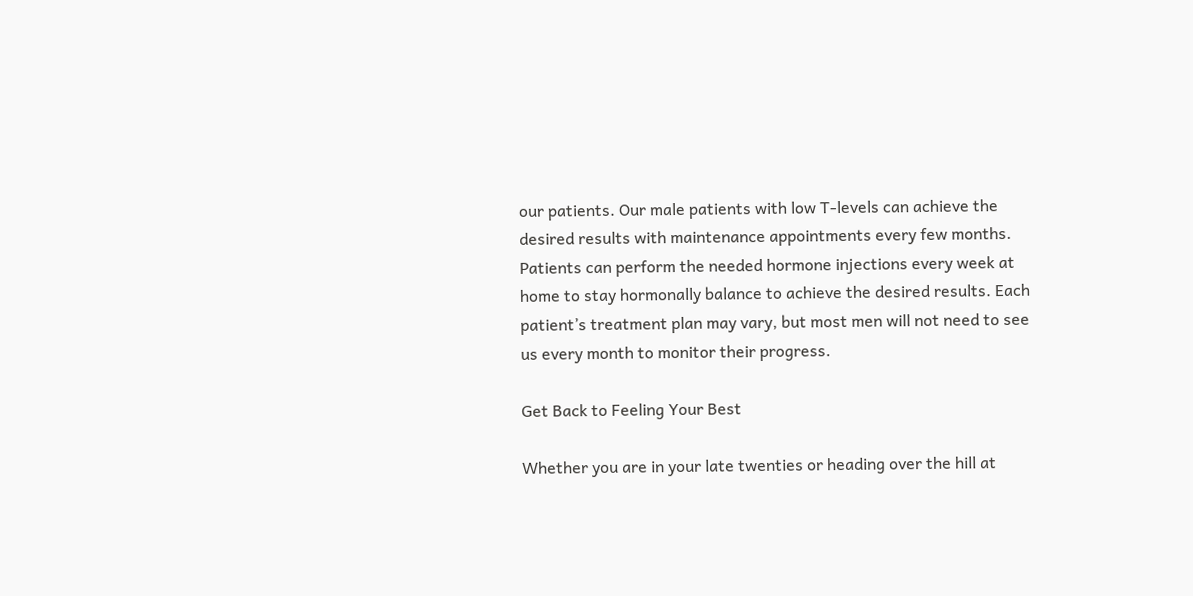our patients. Our male patients with low T-levels can achieve the desired results with maintenance appointments every few months. Patients can perform the needed hormone injections every week at home to stay hormonally balance to achieve the desired results. Each patient’s treatment plan may vary, but most men will not need to see us every month to monitor their progress.

Get Back to Feeling Your Best

Whether you are in your late twenties or heading over the hill at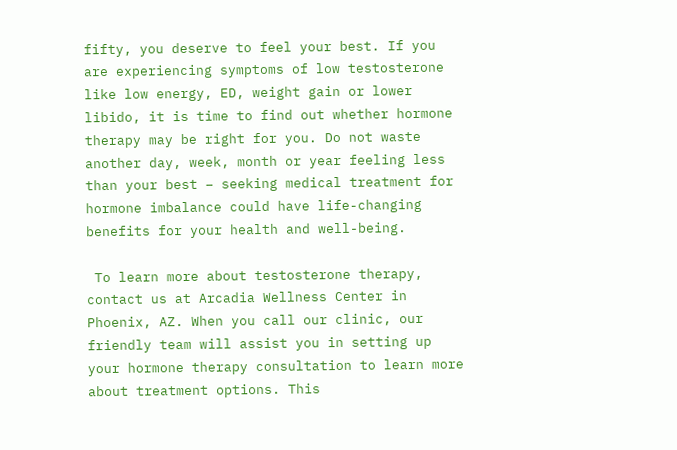fifty, you deserve to feel your best. If you are experiencing symptoms of low testosterone like low energy, ED, weight gain or lower libido, it is time to find out whether hormone therapy may be right for you. Do not waste another day, week, month or year feeling less than your best – seeking medical treatment for hormone imbalance could have life-changing benefits for your health and well-being.

 To learn more about testosterone therapy, contact us at Arcadia Wellness Center in Phoenix, AZ. When you call our clinic, our friendly team will assist you in setting up your hormone therapy consultation to learn more about treatment options. This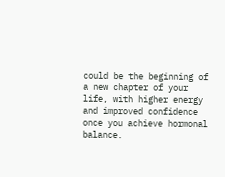could be the beginning of a new chapter of your life, with higher energy and improved confidence once you achieve hormonal balance.